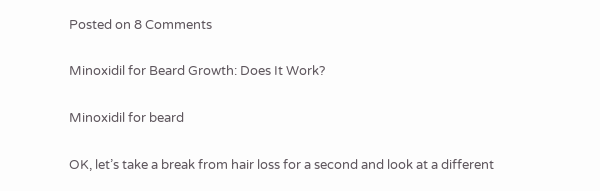Posted on 8 Comments

Minoxidil for Beard Growth: Does It Work?

Minoxidil for beard

OK, let’s take a break from hair loss for a second and look at a different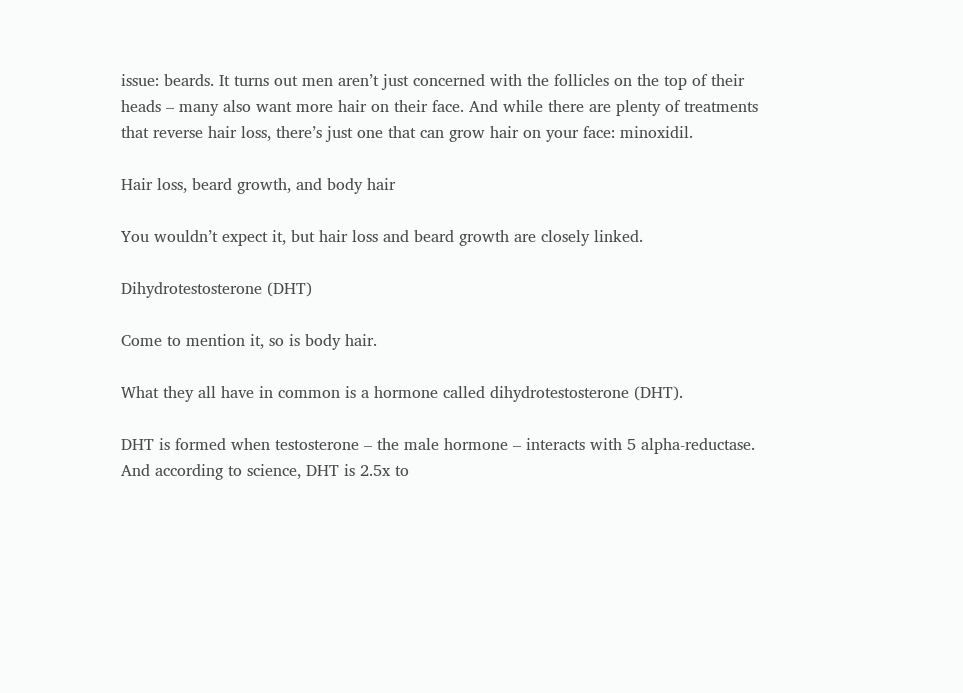issue: beards. It turns out men aren’t just concerned with the follicles on the top of their heads – many also want more hair on their face. And while there are plenty of treatments that reverse hair loss, there’s just one that can grow hair on your face: minoxidil.

Hair loss, beard growth, and body hair

You wouldn’t expect it, but hair loss and beard growth are closely linked.

Dihydrotestosterone (DHT)

Come to mention it, so is body hair.

What they all have in common is a hormone called dihydrotestosterone (DHT).

DHT is formed when testosterone – the male hormone – interacts with 5 alpha-reductase. And according to science, DHT is 2.5x to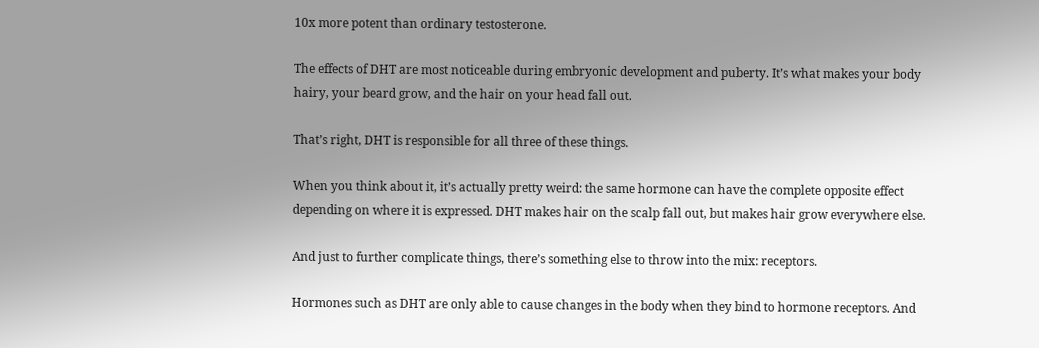10x more potent than ordinary testosterone.

The effects of DHT are most noticeable during embryonic development and puberty. It’s what makes your body hairy, your beard grow, and the hair on your head fall out.

That’s right, DHT is responsible for all three of these things.

When you think about it, it’s actually pretty weird: the same hormone can have the complete opposite effect depending on where it is expressed. DHT makes hair on the scalp fall out, but makes hair grow everywhere else.

And just to further complicate things, there’s something else to throw into the mix: receptors.

Hormones such as DHT are only able to cause changes in the body when they bind to hormone receptors. And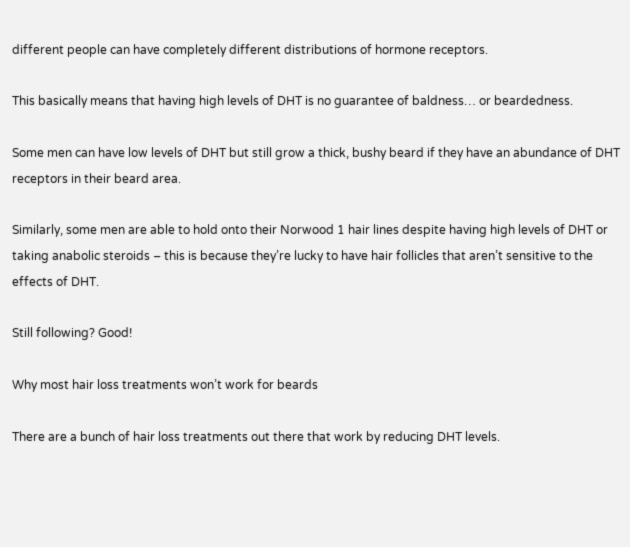different people can have completely different distributions of hormone receptors.

This basically means that having high levels of DHT is no guarantee of baldness… or beardedness.

Some men can have low levels of DHT but still grow a thick, bushy beard if they have an abundance of DHT receptors in their beard area.

Similarly, some men are able to hold onto their Norwood 1 hair lines despite having high levels of DHT or taking anabolic steroids – this is because they’re lucky to have hair follicles that aren’t sensitive to the effects of DHT.

Still following? Good!

Why most hair loss treatments won’t work for beards

There are a bunch of hair loss treatments out there that work by reducing DHT levels.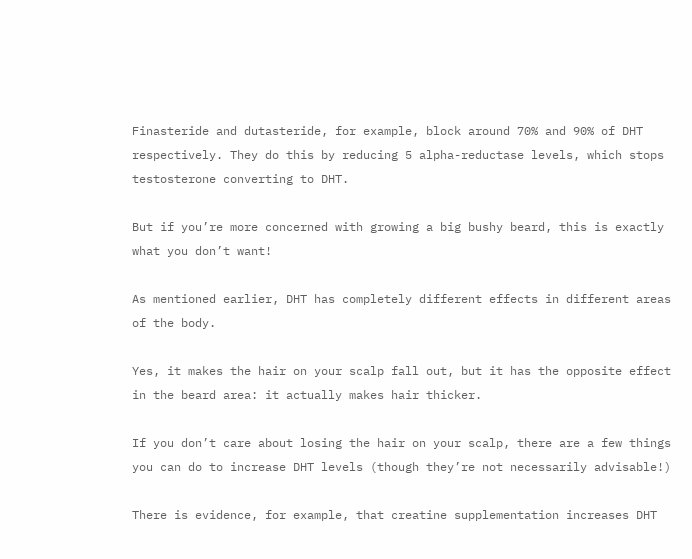Finasteride and dutasteride, for example, block around 70% and 90% of DHT respectively. They do this by reducing 5 alpha-reductase levels, which stops testosterone converting to DHT.

But if you’re more concerned with growing a big bushy beard, this is exactly what you don’t want!

As mentioned earlier, DHT has completely different effects in different areas of the body.

Yes, it makes the hair on your scalp fall out, but it has the opposite effect in the beard area: it actually makes hair thicker.

If you don’t care about losing the hair on your scalp, there are a few things you can do to increase DHT levels (though they’re not necessarily advisable!)

There is evidence, for example, that creatine supplementation increases DHT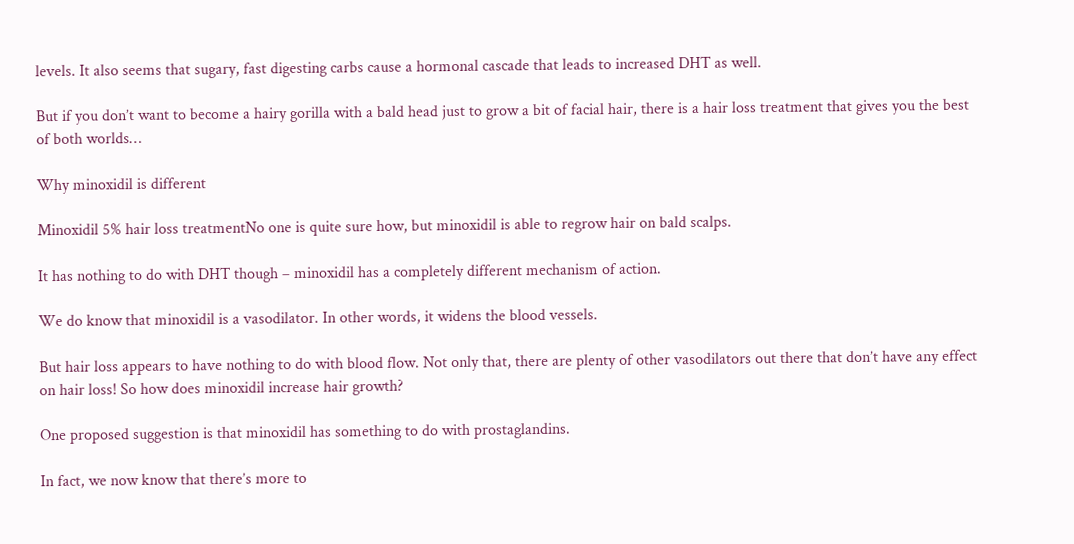levels. It also seems that sugary, fast digesting carbs cause a hormonal cascade that leads to increased DHT as well.

But if you don’t want to become a hairy gorilla with a bald head just to grow a bit of facial hair, there is a hair loss treatment that gives you the best of both worlds…

Why minoxidil is different

Minoxidil 5% hair loss treatmentNo one is quite sure how, but minoxidil is able to regrow hair on bald scalps.

It has nothing to do with DHT though – minoxidil has a completely different mechanism of action.

We do know that minoxidil is a vasodilator. In other words, it widens the blood vessels.

But hair loss appears to have nothing to do with blood flow. Not only that, there are plenty of other vasodilators out there that don’t have any effect on hair loss! So how does minoxidil increase hair growth?

One proposed suggestion is that minoxidil has something to do with prostaglandins.

In fact, we now know that there’s more to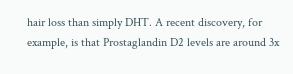hair loss than simply DHT. A recent discovery, for example, is that Prostaglandin D2 levels are around 3x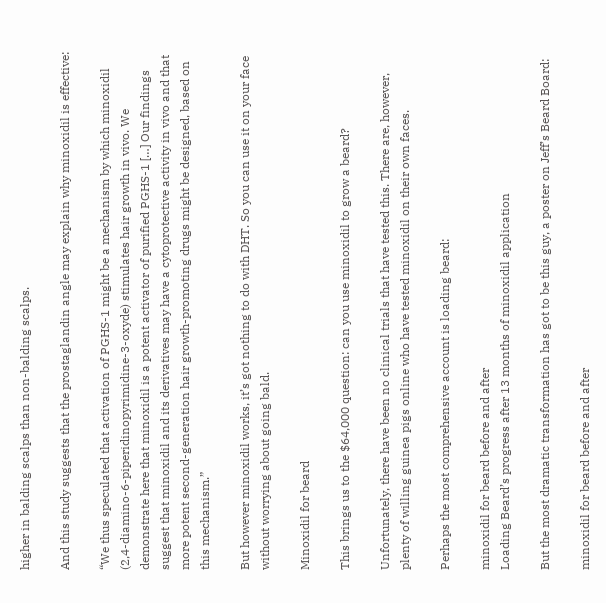higher in balding scalps than non-balding scalps.

And this study suggests that the prostaglandin angle may explain why minoxidil is effective:

“We thus speculated that activation of PGHS-1 might be a mechanism by which minoxidil (2,4-diamino-6-piperidinopyrimidine-3-oxyde) stimulates hair growth in vivo. We demonstrate here that minoxidil is a potent activator of purified PGHS-1 […] Our findings suggest that minoxidil and its derivatives may have a cytoprotective activity in vivo and that more potent second-generation hair growth-promoting drugs might be designed, based on this mechanism.”

But however minoxidil works, it’s got nothing to do with DHT. So you can use it on your face without worrying about going bald.

Minoxidil for beard

This brings us to the $64,000 question: can you use minoxidil to grow a beard?

Unfortunately, there have been no clinical trials that have tested this. There are, however, plenty of willing guinea pigs online who have tested minoxidil on their own faces.

Perhaps the most comprehensive account is loading beard:

minoxidil for beard before and after
Loading Beard’s progress after 13 months of minoxidil application

But the most dramatic transformation has got to be this guy, a poster on Jeff’s Beard Board:

minoxidil for beard before and after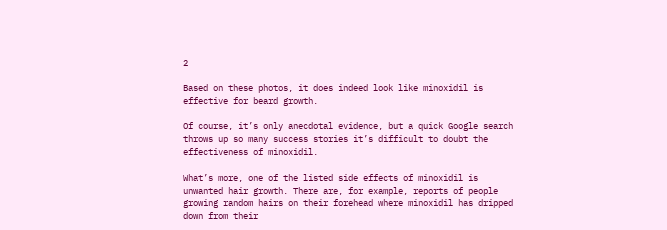2

Based on these photos, it does indeed look like minoxidil is effective for beard growth.

Of course, it’s only anecdotal evidence, but a quick Google search throws up so many success stories it’s difficult to doubt the effectiveness of minoxidil.

What’s more, one of the listed side effects of minoxidil is unwanted hair growth. There are, for example, reports of people growing random hairs on their forehead where minoxidil has dripped down from their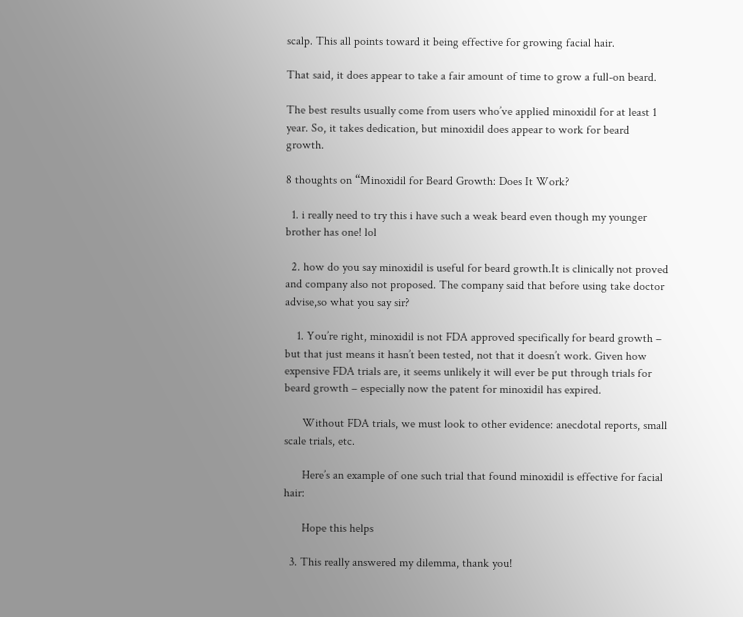scalp. This all points toward it being effective for growing facial hair.

That said, it does appear to take a fair amount of time to grow a full-on beard.

The best results usually come from users who’ve applied minoxidil for at least 1 year. So, it takes dedication, but minoxidil does appear to work for beard growth.

8 thoughts on “Minoxidil for Beard Growth: Does It Work?

  1. i really need to try this i have such a weak beard even though my younger brother has one! lol

  2. how do you say minoxidil is useful for beard growth.It is clinically not proved and company also not proposed. The company said that before using take doctor advise,so what you say sir?

    1. You’re right, minoxidil is not FDA approved specifically for beard growth – but that just means it hasn’t been tested, not that it doesn’t work. Given how expensive FDA trials are, it seems unlikely it will ever be put through trials for beard growth – especially now the patent for minoxidil has expired.

      Without FDA trials, we must look to other evidence: anecdotal reports, small scale trials, etc.

      Here’s an example of one such trial that found minoxidil is effective for facial hair:

      Hope this helps

  3. This really answered my dilemma, thank you!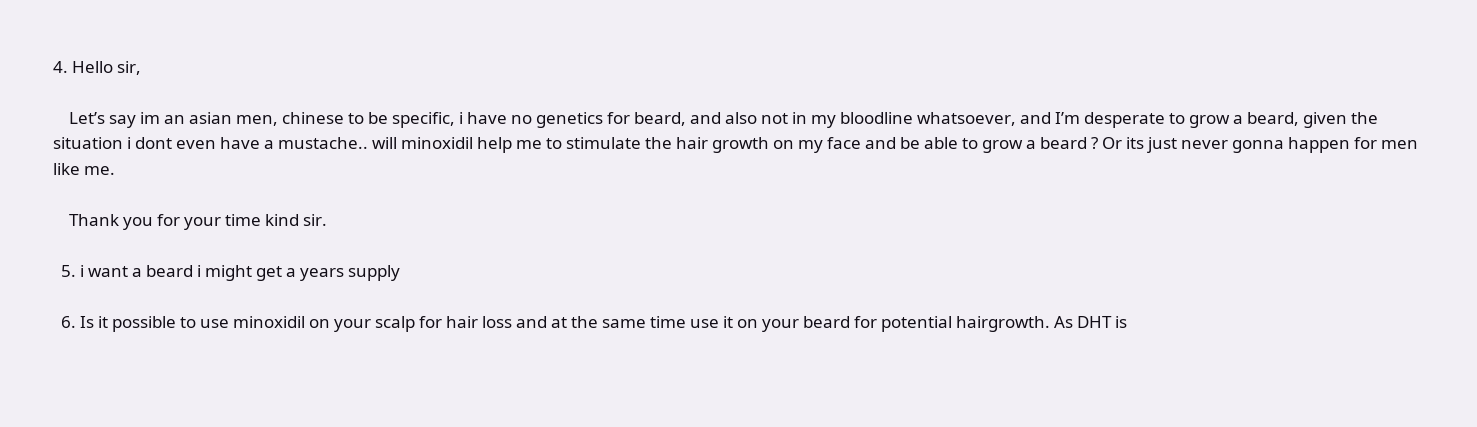4. Hello sir,

    Let’s say im an asian men, chinese to be specific, i have no genetics for beard, and also not in my bloodline whatsoever, and I’m desperate to grow a beard, given the situation i dont even have a mustache.. will minoxidil help me to stimulate the hair growth on my face and be able to grow a beard ? Or its just never gonna happen for men like me.

    Thank you for your time kind sir.

  5. i want a beard i might get a years supply

  6. Is it possible to use minoxidil on your scalp for hair loss and at the same time use it on your beard for potential hairgrowth. As DHT is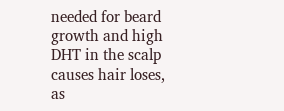needed for beard growth and high DHT in the scalp causes hair loses, as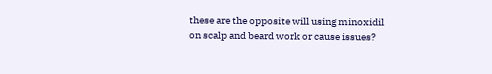these are the opposite will using minoxidil on scalp and beard work or cause issues?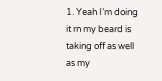1. Yeah I’m doing it rn my beard is taking off as well as my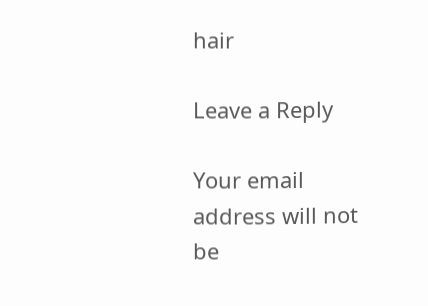hair

Leave a Reply

Your email address will not be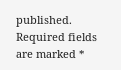published. Required fields are marked *